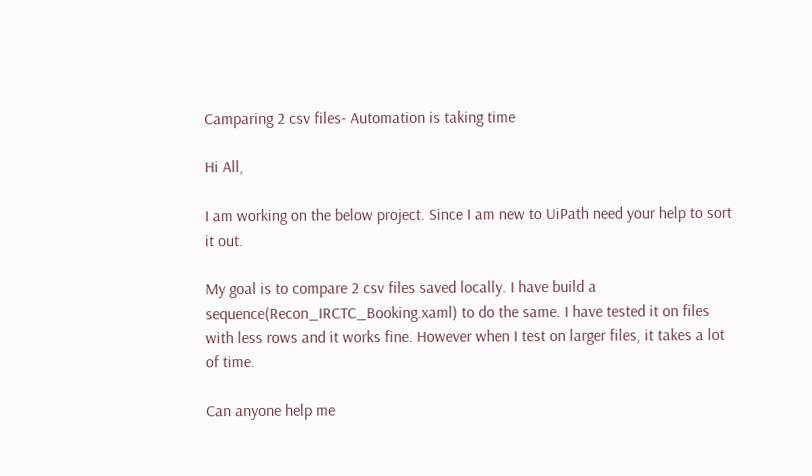Camparing 2 csv files- Automation is taking time

Hi All,

I am working on the below project. Since I am new to UiPath need your help to sort it out.

My goal is to compare 2 csv files saved locally. I have build a sequence(Recon_IRCTC_Booking.xaml) to do the same. I have tested it on files with less rows and it works fine. However when I test on larger files, it takes a lot of time.

Can anyone help me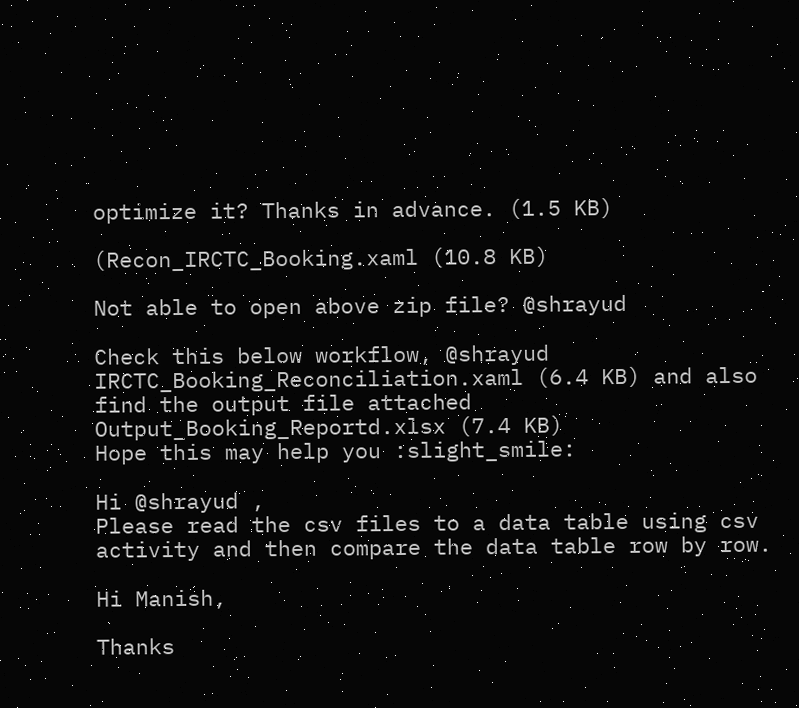optimize it? Thanks in advance. (1.5 KB)

(Recon_IRCTC_Booking.xaml (10.8 KB)

Not able to open above zip file? @shrayud

Check this below workflow, @shrayud
IRCTC_Booking_Reconciliation.xaml (6.4 KB) and also find the output file attached Output_Booking_Reportd.xlsx (7.4 KB)
Hope this may help you :slight_smile:

Hi @shrayud ,
Please read the csv files to a data table using csv activity and then compare the data table row by row.

Hi Manish,

Thanks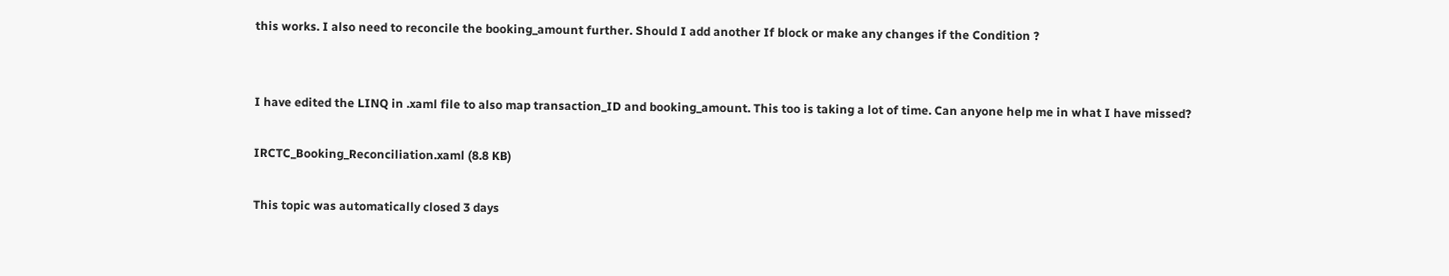this works. I also need to reconcile the booking_amount further. Should I add another If block or make any changes if the Condition ?


I have edited the LINQ in .xaml file to also map transaction_ID and booking_amount. This too is taking a lot of time. Can anyone help me in what I have missed?

IRCTC_Booking_Reconciliation.xaml (8.8 KB)

This topic was automatically closed 3 days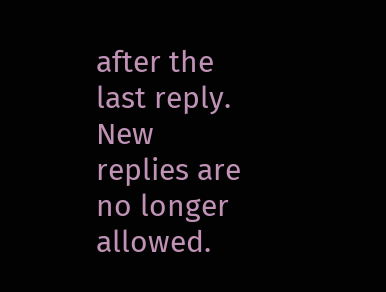after the last reply. New replies are no longer allowed.